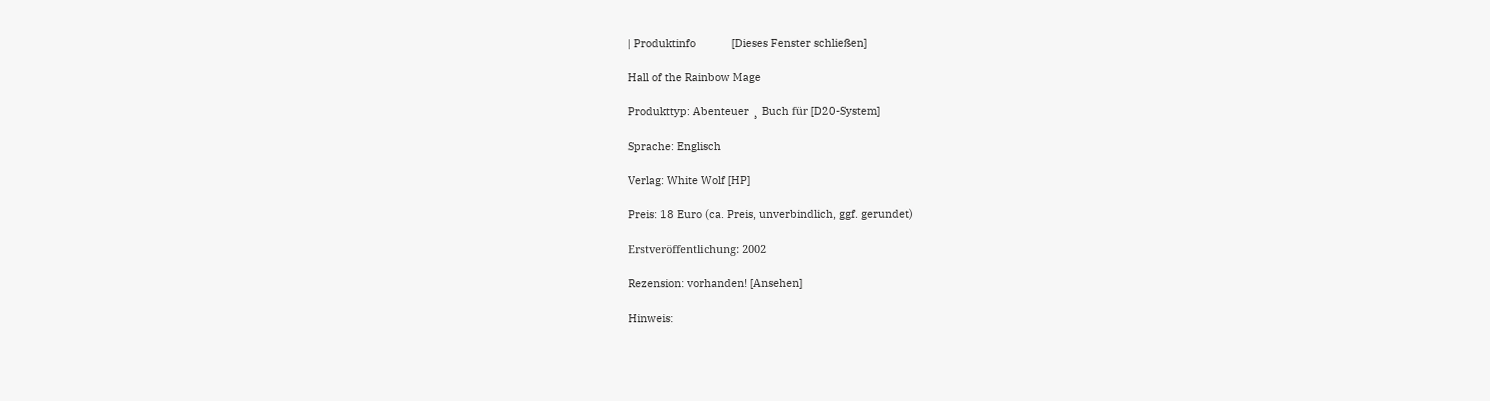| Produktinfo            [Dieses Fenster schließen]

Hall of the Rainbow Mage

Produkttyp: Abenteuer ¸ Buch für [D20-System]

Sprache: Englisch

Verlag: White Wolf [HP]

Preis: 18 Euro (ca. Preis, unverbindlich, ggf. gerundet)

Erstveröffentlichung: 2002

Rezension: vorhanden! [Ansehen]

Hinweis: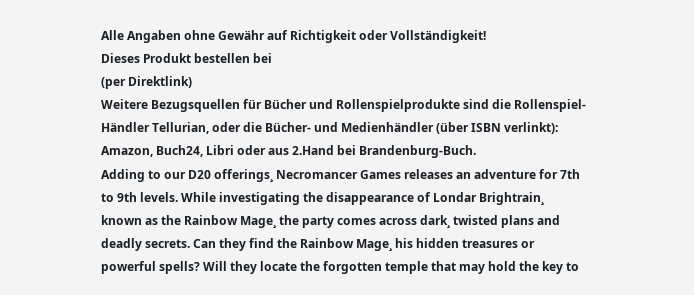Alle Angaben ohne Gewähr auf Richtigkeit oder Vollständigkeit!
Dieses Produkt bestellen bei
(per Direktlink)
Weitere Bezugsquellen für Bücher und Rollenspielprodukte sind die Rollenspiel-Händler Tellurian, oder die Bücher- und Medienhändler (über ISBN verlinkt): Amazon, Buch24, Libri oder aus 2.Hand bei Brandenburg-Buch.
Adding to our D20 offerings¸ Necromancer Games releases an adventure for 7th to 9th levels. While investigating the disappearance of Londar Brightrain¸ known as the Rainbow Mage¸ the party comes across dark¸ twisted plans and deadly secrets. Can they find the Rainbow Mage¸ his hidden treasures or powerful spells? Will they locate the forgotten temple that may hold the key to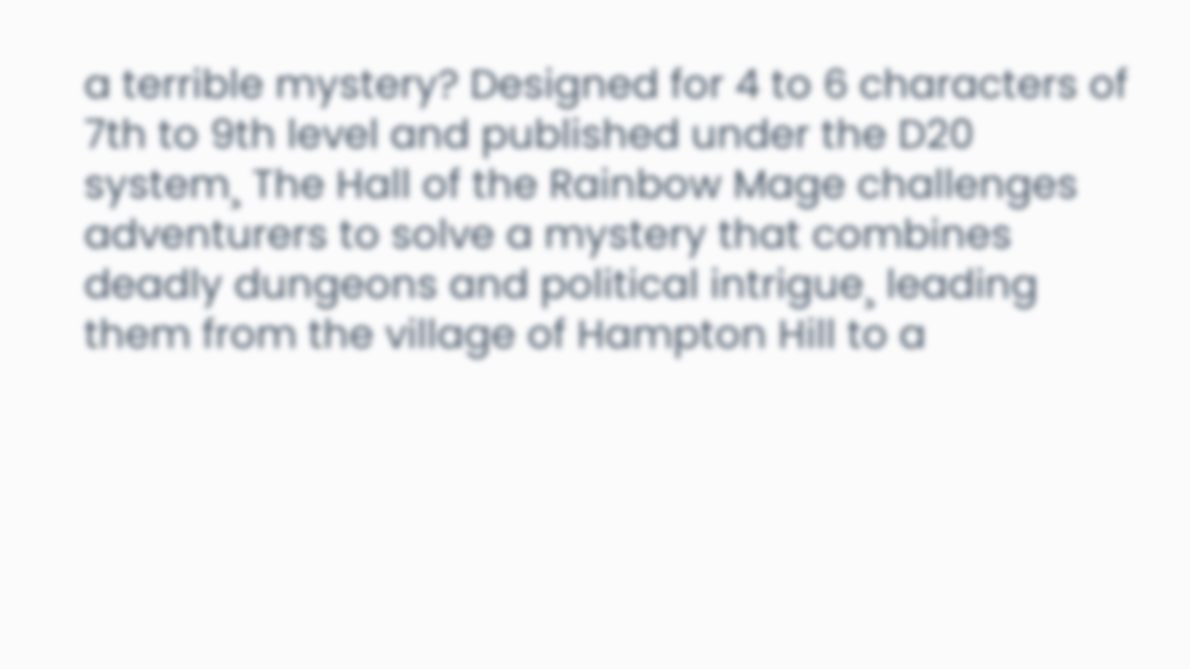a terrible mystery? Designed for 4 to 6 characters of 7th to 9th level and published under the D20 system¸ The Hall of the Rainbow Mage challenges adventurers to solve a mystery that combines deadly dungeons and political intrigue¸ leading them from the village of Hampton Hill to a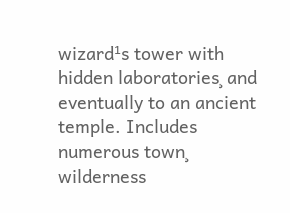wizard¹s tower with hidden laboratories¸ and eventually to an ancient temple. Includes numerous town¸ wilderness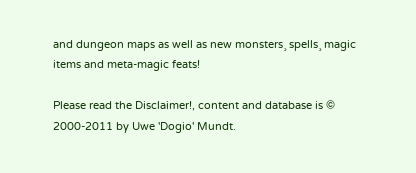and dungeon maps as well as new monsters¸ spells¸ magic items and meta-magic feats!

Please read the Disclaimer!, content and database is © 2000-2011 by Uwe 'Dogio' Mundt.